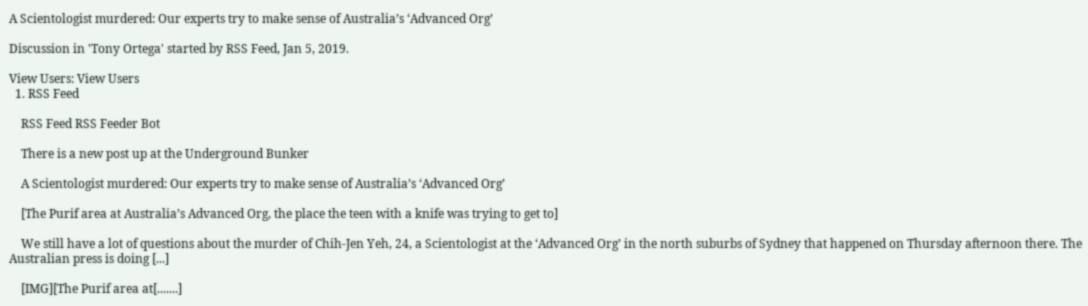A Scientologist murdered: Our experts try to make sense of Australia’s ‘Advanced Org’

Discussion in 'Tony Ortega' started by RSS Feed, Jan 5, 2019.

View Users: View Users
  1. RSS Feed

    RSS Feed RSS Feeder Bot

    There is a new post up at the Underground Bunker

    A Scientologist murdered: Our experts try to make sense of Australia’s ‘Advanced Org’

    [The Purif area at Australia’s Advanced Org, the place the teen with a knife was trying to get to]

    We still have a lot of questions about the murder of Chih-Jen Yeh, 24, a Scientologist at the ‘Advanced Org’ in the north suburbs of Sydney that happened on Thursday afternoon there. The Australian press is doing [...]

    [IMG][The Purif area at[.......]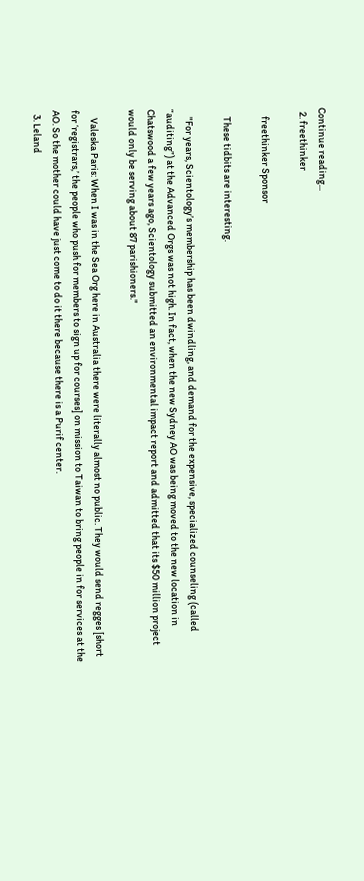Continue reading...
  2. freethinker

    freethinker Sponsor

    These tidbits are interesting.

    "For years, Scientology’s membership has been dwindling, and demand for the expensive, specialized counseling (called “auditing”) at the Advanced Orgs was not high. In fact, when the new Sydney AO was being moved to the new location in Chatswood a few years ago, Scientology submitted an environmental impact report and admitted that its $50 million project would only be serving about 87 parishioners."

    Valeska Paris: When I was in the Sea Org here in Australia there were literally almost no public. They would send regges [short for ‘registrars,’ the people who push for members to sign up for courses] on mission to Taiwan to bring people in for services at the AO. So the mother could have just come to do it there because there is a Purif center.
  3. Leland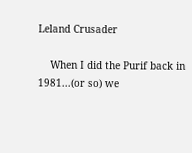Leland Crusader

    When I did the Purif back in 1981...(or so) we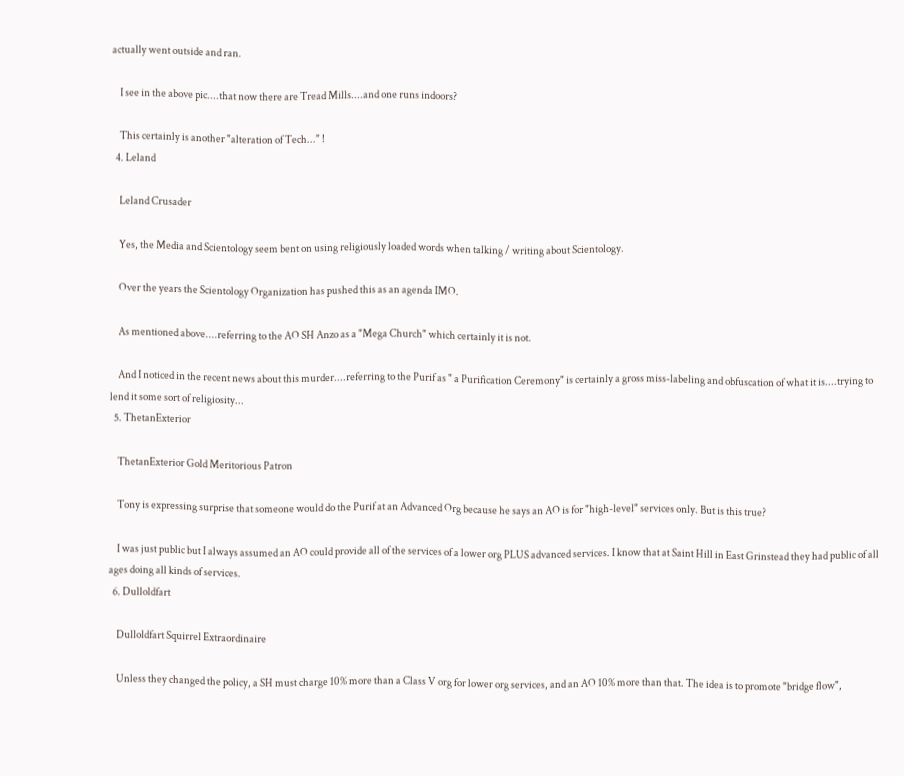actually went outside and ran.

    I see in the above pic....that now there are Tread Mills....and one runs indoors?

    This certainly is another "alteration of Tech..." !
  4. Leland

    Leland Crusader

    Yes, the Media and Scientology seem bent on using religiously loaded words when talking / writing about Scientology.

    Over the years the Scientology Organization has pushed this as an agenda IMO.

    As mentioned above....referring to the AO SH Anzo as a "Mega Church" which certainly it is not.

    And I noticed in the recent news about this murder....referring to the Purif as " a Purification Ceremony" is certainly a gross miss-labeling and obfuscation of what it is....trying to lend it some sort of religiosity...
  5. ThetanExterior

    ThetanExterior Gold Meritorious Patron

    Tony is expressing surprise that someone would do the Purif at an Advanced Org because he says an AO is for "high-level" services only. But is this true?

    I was just public but I always assumed an AO could provide all of the services of a lower org PLUS advanced services. I know that at Saint Hill in East Grinstead they had public of all ages doing all kinds of services.
  6. Dulloldfart

    Dulloldfart Squirrel Extraordinaire

    Unless they changed the policy, a SH must charge 10% more than a Class V org for lower org services, and an AO 10% more than that. The idea is to promote "bridge flow",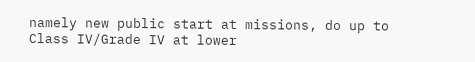namely new public start at missions, do up to Class IV/Grade IV at lower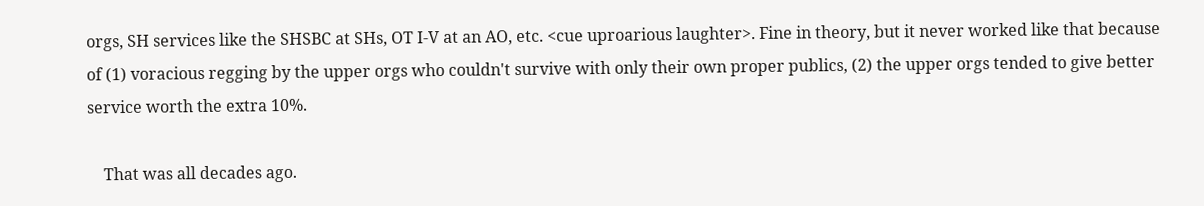orgs, SH services like the SHSBC at SHs, OT I-V at an AO, etc. <cue uproarious laughter>. Fine in theory, but it never worked like that because of (1) voracious regging by the upper orgs who couldn't survive with only their own proper publics, (2) the upper orgs tended to give better service worth the extra 10%.

    That was all decades ago.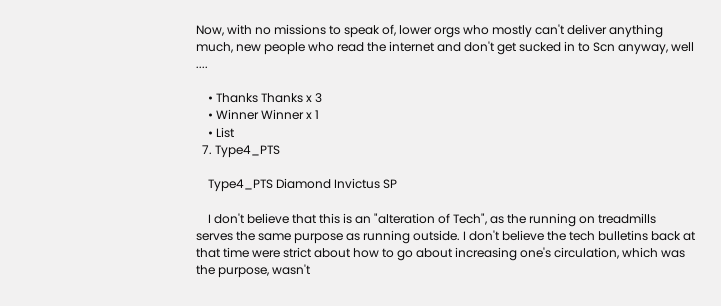Now, with no missions to speak of, lower orgs who mostly can't deliver anything much, new people who read the internet and don't get sucked in to Scn anyway, well ....

    • Thanks Thanks x 3
    • Winner Winner x 1
    • List
  7. Type4_PTS

    Type4_PTS Diamond Invictus SP

    I don't believe that this is an "alteration of Tech", as the running on treadmills serves the same purpose as running outside. I don't believe the tech bulletins back at that time were strict about how to go about increasing one's circulation, which was the purpose, wasn't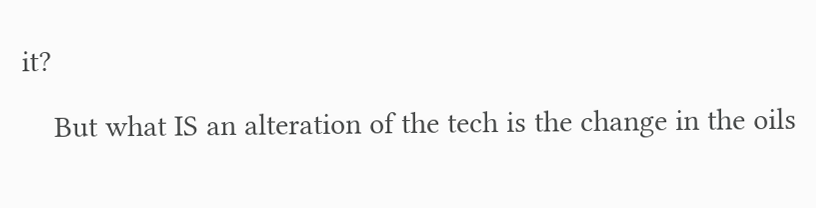it?

    But what IS an alteration of the tech is the change in the oils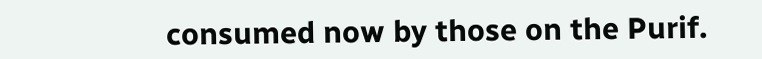consumed now by those on the Purif.